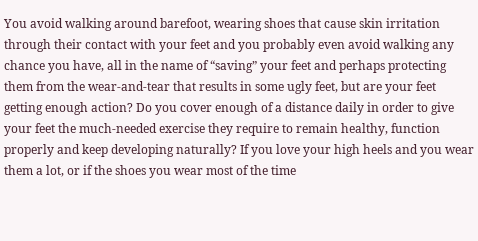You avoid walking around barefoot, wearing shoes that cause skin irritation through their contact with your feet and you probably even avoid walking any chance you have, all in the name of “saving” your feet and perhaps protecting them from the wear-and-tear that results in some ugly feet, but are your feet getting enough action? Do you cover enough of a distance daily in order to give your feet the much-needed exercise they require to remain healthy, function properly and keep developing naturally? If you love your high heels and you wear them a lot, or if the shoes you wear most of the time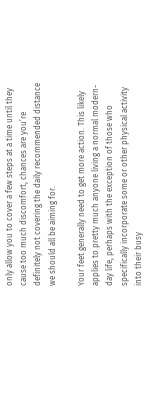only allow you to cover a few steps at a time until they cause too much discomfort, chances are you’re definitely not covering the daily recommended distance we should all be aiming for.

Your feet generally need to get more action. This likely applies to pretty much anyone living a normal modern-day life, perhaps with the exception of those who specifically incorporate some or other physical activity into their busy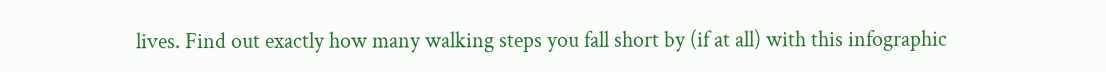lives. Find out exactly how many walking steps you fall short by (if at all) with this infographic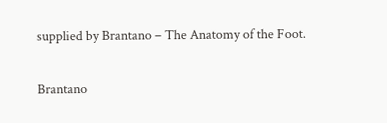supplied by Brantano – The Anatomy of the Foot.

Brantano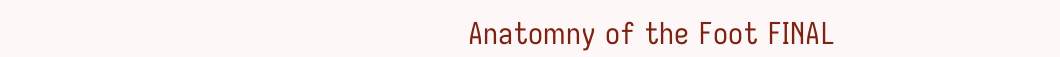Anatomny of the Foot FINAL